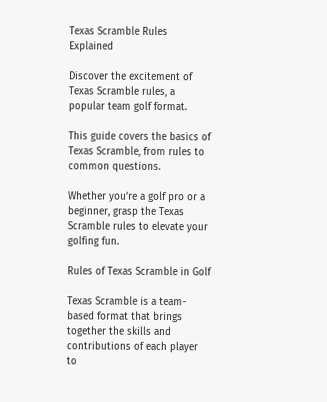Texas Scramble Rules Explained

Discover the excitement of Texas Scramble rules, a popular team golf format.

This guide covers the basics of Texas Scramble, from rules to common questions.

Whether you’re a golf pro or a beginner, grasp the Texas Scramble rules to elevate your golfing fun.

Rules of Texas Scramble in Golf

Texas Scramble is a team-based format that brings together the skills and contributions of each player to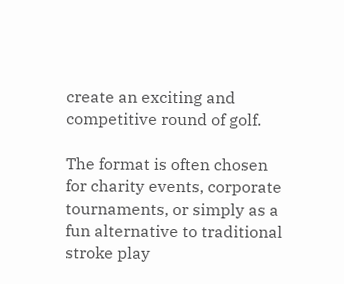create an exciting and competitive round of golf.

The format is often chosen for charity events, corporate tournaments, or simply as a fun alternative to traditional stroke play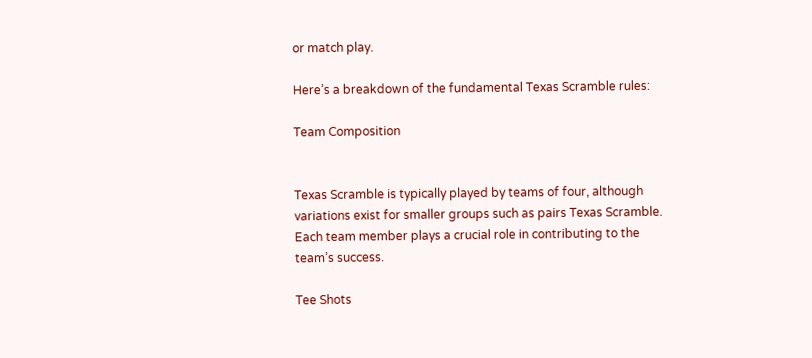or match play.

Here’s a breakdown of the fundamental Texas Scramble rules:

Team Composition


Texas Scramble is typically played by teams of four, although variations exist for smaller groups such as pairs Texas Scramble. Each team member plays a crucial role in contributing to the team’s success.

Tee Shots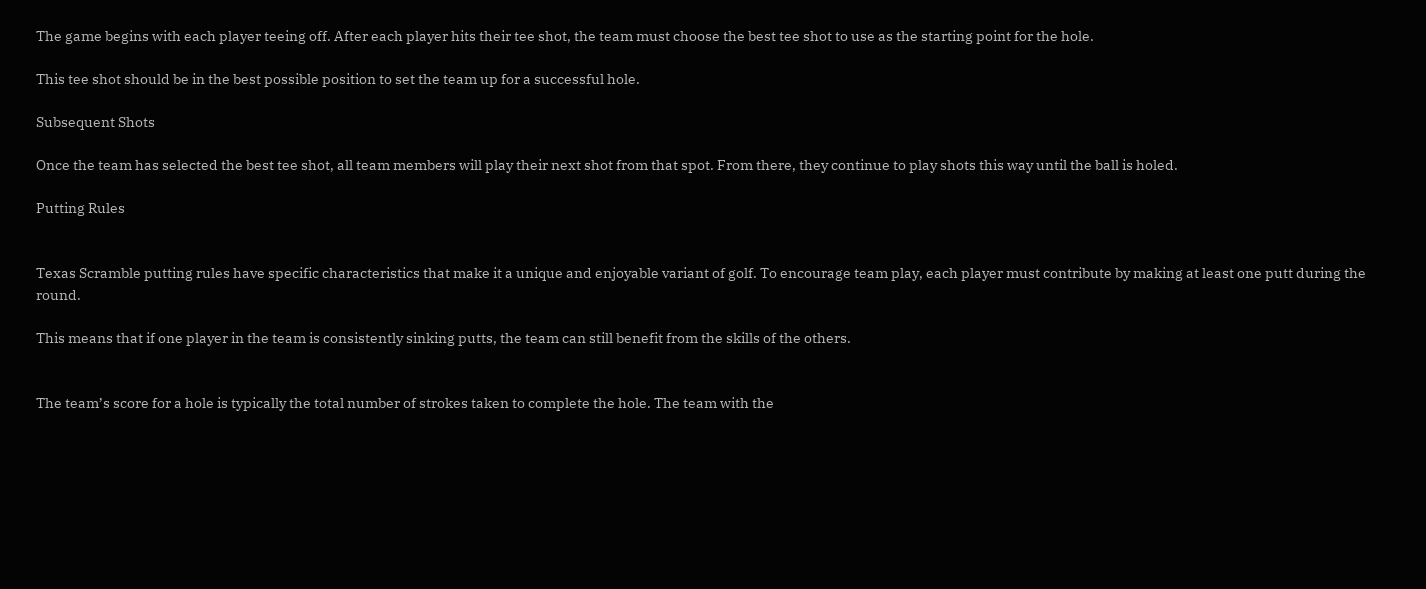The game begins with each player teeing off. After each player hits their tee shot, the team must choose the best tee shot to use as the starting point for the hole.

This tee shot should be in the best possible position to set the team up for a successful hole.

Subsequent Shots

Once the team has selected the best tee shot, all team members will play their next shot from that spot. From there, they continue to play shots this way until the ball is holed.

Putting Rules


Texas Scramble putting rules have specific characteristics that make it a unique and enjoyable variant of golf. To encourage team play, each player must contribute by making at least one putt during the round.

This means that if one player in the team is consistently sinking putts, the team can still benefit from the skills of the others.


The team’s score for a hole is typically the total number of strokes taken to complete the hole. The team with the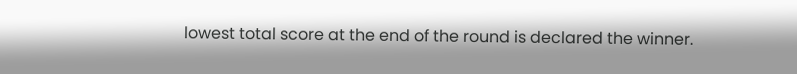lowest total score at the end of the round is declared the winner.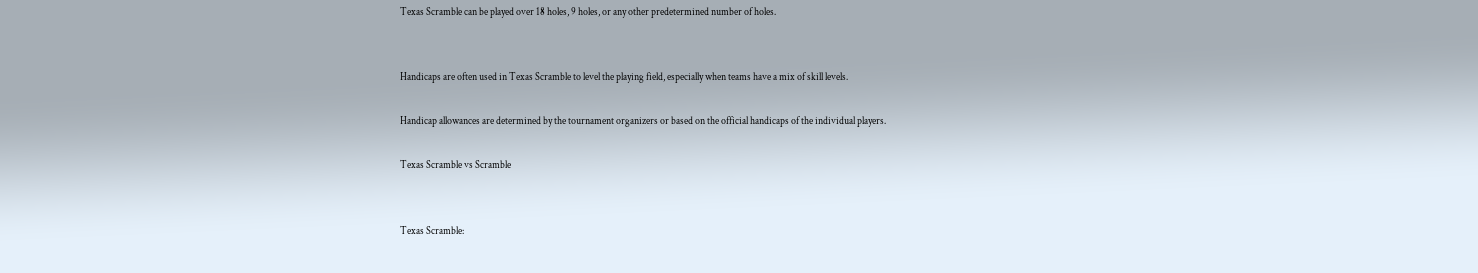Texas Scramble can be played over 18 holes, 9 holes, or any other predetermined number of holes.


Handicaps are often used in Texas Scramble to level the playing field, especially when teams have a mix of skill levels.

Handicap allowances are determined by the tournament organizers or based on the official handicaps of the individual players.

Texas Scramble vs Scramble


Texas Scramble: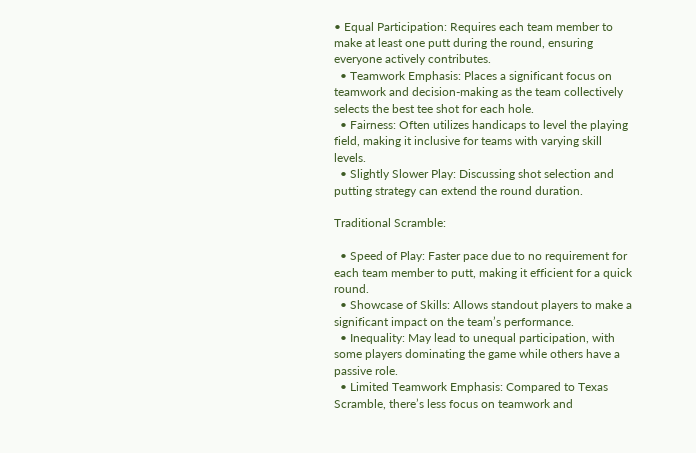• Equal Participation: Requires each team member to make at least one putt during the round, ensuring everyone actively contributes.
  • Teamwork Emphasis: Places a significant focus on teamwork and decision-making as the team collectively selects the best tee shot for each hole.
  • Fairness: Often utilizes handicaps to level the playing field, making it inclusive for teams with varying skill levels.
  • Slightly Slower Play: Discussing shot selection and putting strategy can extend the round duration.

Traditional Scramble:

  • Speed of Play: Faster pace due to no requirement for each team member to putt, making it efficient for a quick round.
  • Showcase of Skills: Allows standout players to make a significant impact on the team’s performance.
  • Inequality: May lead to unequal participation, with some players dominating the game while others have a passive role.
  • Limited Teamwork Emphasis: Compared to Texas Scramble, there’s less focus on teamwork and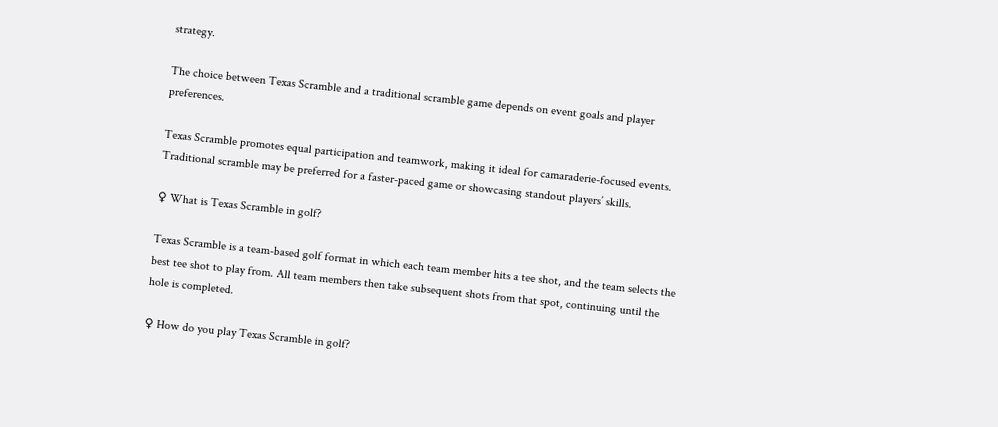strategy.

The choice between Texas Scramble and a traditional scramble game depends on event goals and player preferences.

Texas Scramble promotes equal participation and teamwork, making it ideal for camaraderie-focused events. Traditional scramble may be preferred for a faster-paced game or showcasing standout players’ skills.

♀ What is Texas Scramble in golf?

Texas Scramble is a team-based golf format in which each team member hits a tee shot, and the team selects the best tee shot to play from. All team members then take subsequent shots from that spot, continuing until the hole is completed.

♀ How do you play Texas Scramble in golf?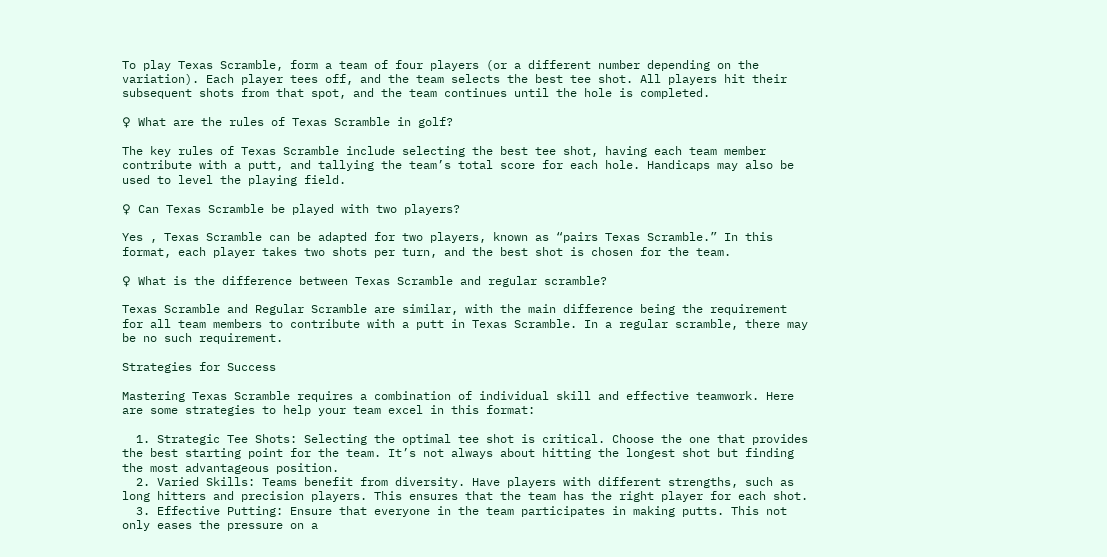To play Texas Scramble, form a team of four players (or a different number depending on the variation). Each player tees off, and the team selects the best tee shot. All players hit their subsequent shots from that spot, and the team continues until the hole is completed.

♀ What are the rules of Texas Scramble in golf?

The key rules of Texas Scramble include selecting the best tee shot, having each team member contribute with a putt, and tallying the team’s total score for each hole. Handicaps may also be used to level the playing field.

♀ Can Texas Scramble be played with two players?

Yes , Texas Scramble can be adapted for two players, known as “pairs Texas Scramble.” In this format, each player takes two shots per turn, and the best shot is chosen for the team.

♀ What is the difference between Texas Scramble and regular scramble?

Texas Scramble and Regular Scramble are similar, with the main difference being the requirement for all team members to contribute with a putt in Texas Scramble. In a regular scramble, there may be no such requirement.

Strategies for Success

Mastering Texas Scramble requires a combination of individual skill and effective teamwork. Here are some strategies to help your team excel in this format:

  1. Strategic Tee Shots: Selecting the optimal tee shot is critical. Choose the one that provides the best starting point for the team. It’s not always about hitting the longest shot but finding the most advantageous position.
  2. Varied Skills: Teams benefit from diversity. Have players with different strengths, such as long hitters and precision players. This ensures that the team has the right player for each shot.
  3. Effective Putting: Ensure that everyone in the team participates in making putts. This not only eases the pressure on a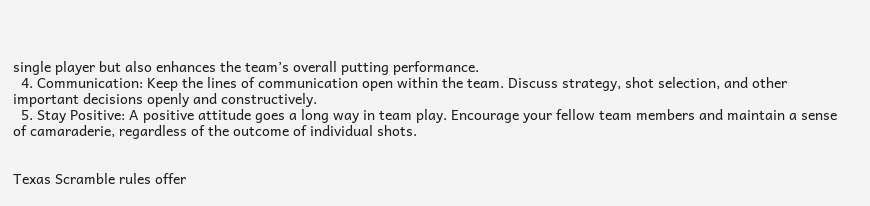single player but also enhances the team’s overall putting performance.
  4. Communication: Keep the lines of communication open within the team. Discuss strategy, shot selection, and other important decisions openly and constructively.
  5. Stay Positive: A positive attitude goes a long way in team play. Encourage your fellow team members and maintain a sense of camaraderie, regardless of the outcome of individual shots.


Texas Scramble rules offer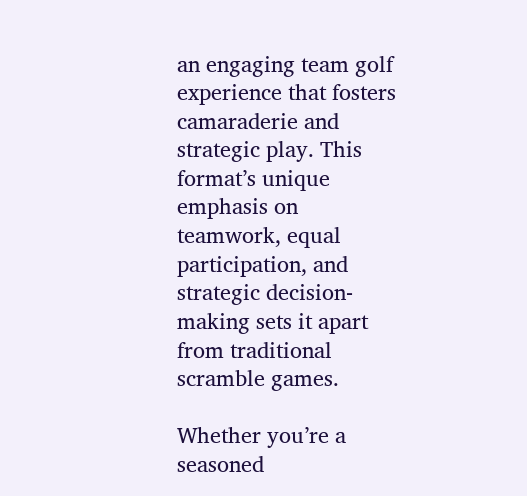an engaging team golf experience that fosters camaraderie and strategic play. This format’s unique emphasis on teamwork, equal participation, and strategic decision-making sets it apart from traditional scramble games.

Whether you’re a seasoned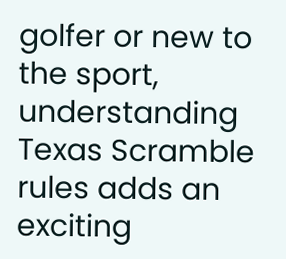golfer or new to the sport, understanding Texas Scramble rules adds an exciting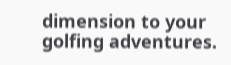dimension to your golfing adventures.